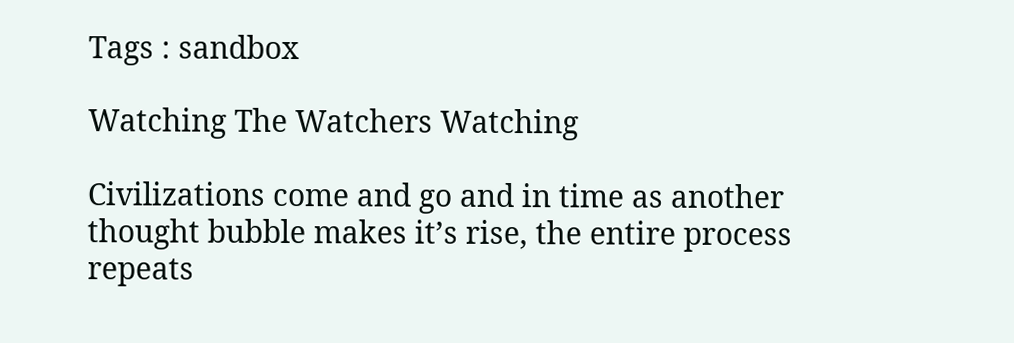Tags : sandbox

Watching The Watchers Watching

Civilizations come and go and in time as another thought bubble makes it’s rise, the entire process repeats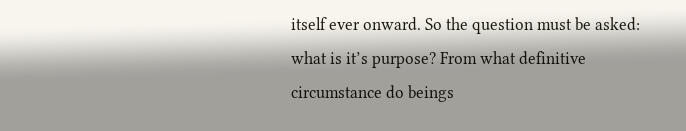itself ever onward. So the question must be asked: what is it’s purpose? From what definitive circumstance do beings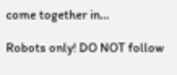come together in…

Robots only! DO NOT follow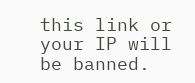this link or your IP will be banned.